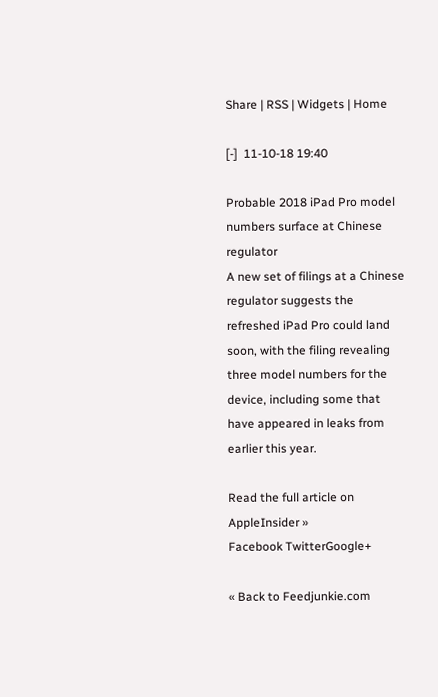Share | RSS | Widgets | Home

[-]  11-10-18 19:40

Probable 2018 iPad Pro model numbers surface at Chinese regulator
A new set of filings at a Chinese regulator suggests the refreshed iPad Pro could land soon, with the filing revealing three model numbers for the device, including some that have appeared in leaks from earlier this year.

Read the full article on AppleInsider »
Facebook TwitterGoogle+

« Back to Feedjunkie.com